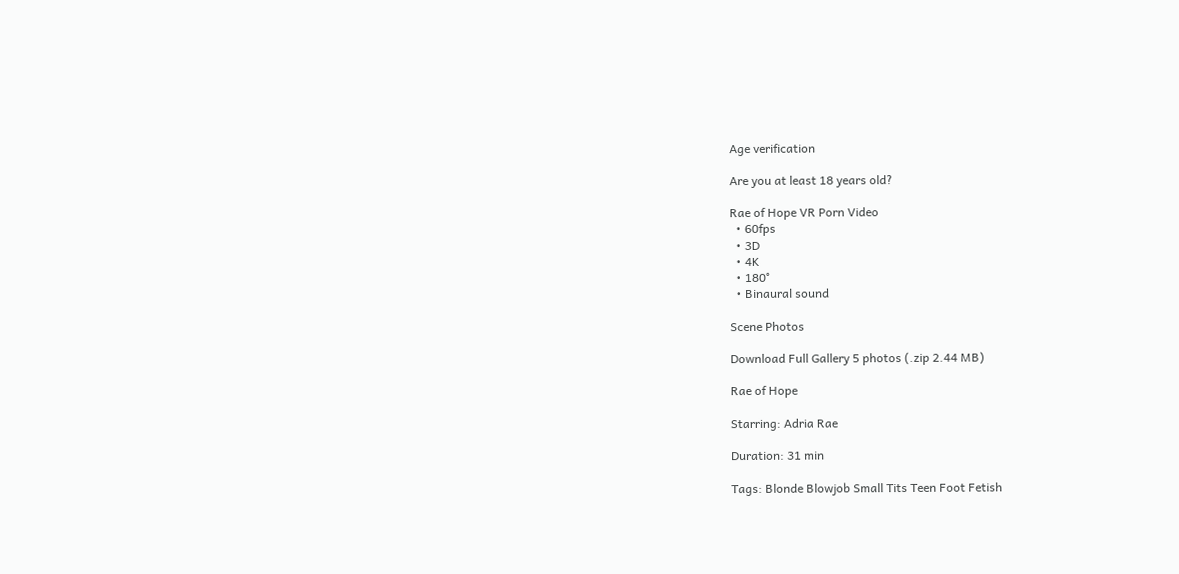Age verification

Are you at least 18 years old?

Rae of Hope VR Porn Video
  • 60fps
  • 3D
  • 4K
  • 180°
  • Binaural sound

Scene Photos

Download Full Gallery 5 photos (.zip 2.44 MB)

Rae of Hope

Starring: Adria Rae

Duration: 31 min

Tags: Blonde Blowjob Small Tits Teen Foot Fetish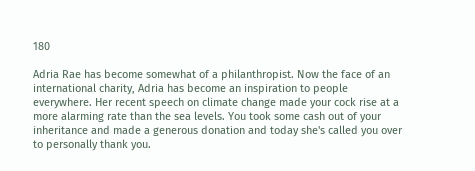180

Adria Rae has become somewhat of a philanthropist. Now the face of an international charity, Adria has become an inspiration to people everywhere. Her recent speech on climate change made your cock rise at a more alarming rate than the sea levels. You took some cash out of your inheritance and made a generous donation and today she's called you over to personally thank you.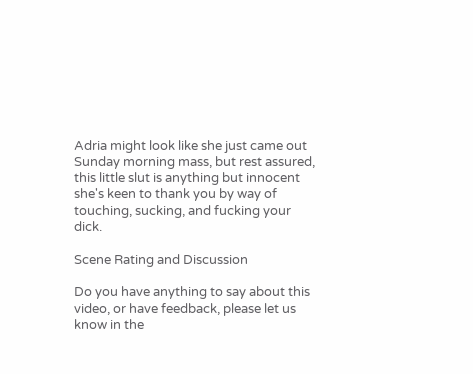Adria might look like she just came out Sunday morning mass, but rest assured, this little slut is anything but innocent she's keen to thank you by way of touching, sucking, and fucking your dick.

Scene Rating and Discussion

Do you have anything to say about this video, or have feedback, please let us know in the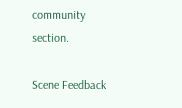community section.

Scene Feedback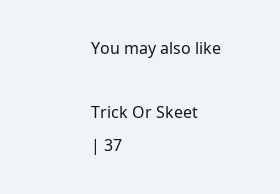You may also like

Trick Or Skeet
| 37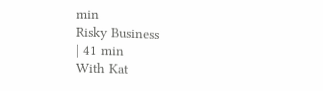min
Risky Business
| 41 min
With Kat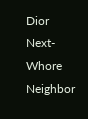Dior
Next-Whore Neighbor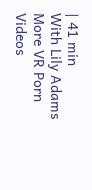| 41 min
With Lily Adams
More VR Porn Videos